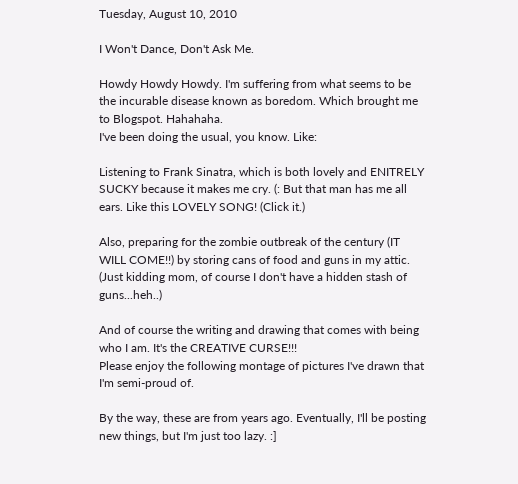Tuesday, August 10, 2010

I Won't Dance, Don't Ask Me.

Howdy Howdy Howdy. I'm suffering from what seems to be the incurable disease known as boredom. Which brought me to Blogspot. Hahahaha.
I've been doing the usual, you know. Like:

Listening to Frank Sinatra, which is both lovely and ENITRELY SUCKY because it makes me cry. (: But that man has me all ears. Like this LOVELY SONG! (Click it.)

Also, preparing for the zombie outbreak of the century (IT WILL COME!!) by storing cans of food and guns in my attic. (Just kidding mom, of course I don't have a hidden stash of guns...heh..)

And of course the writing and drawing that comes with being who I am. It's the CREATIVE CURSE!!!
Please enjoy the following montage of pictures I've drawn that I'm semi-proud of.

By the way, these are from years ago. Eventually, I'll be posting new things, but I'm just too lazy. :]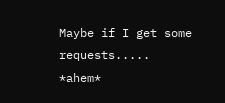Maybe if I get some requests.....
*ahem*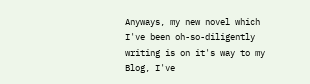Anyways, my new novel which I've been oh-so-diligently writing is on it's way to my Blog, I've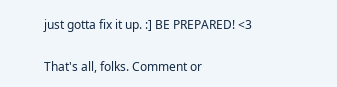just gotta fix it up. :] BE PREPARED! <3

That's all, folks. Comment or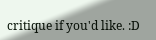critique if you'd like. :D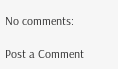No comments:

Post a Comment